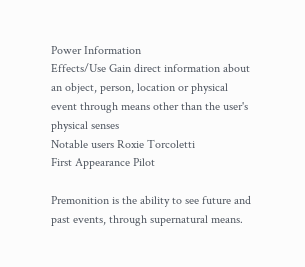Power Information
Effects/Use Gain direct information about an object, person, location or physical event through means other than the user's physical senses
Notable users Roxie Torcoletti
First Appearance Pilot

Premonition is the ability to see future and past events, through supernatural means.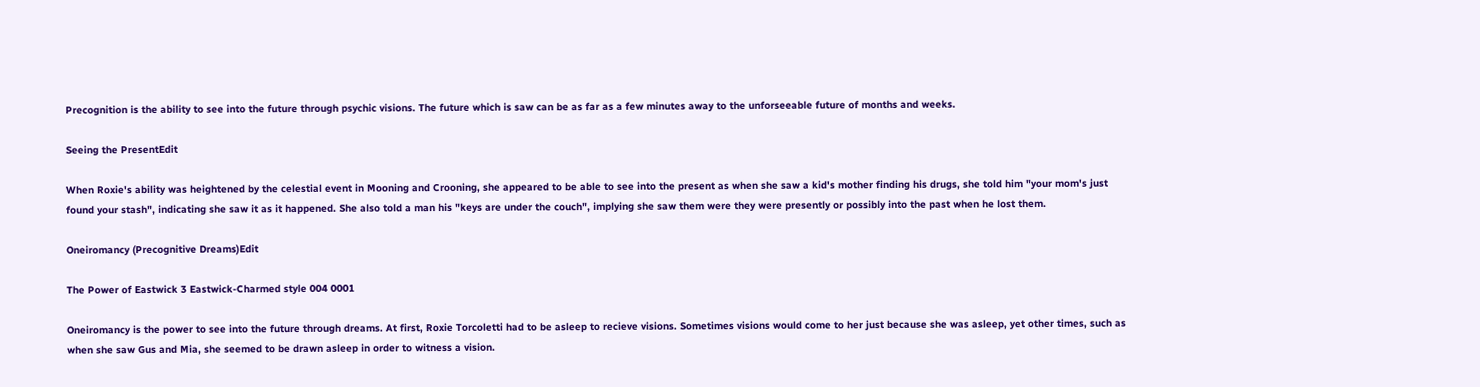Precognition is the ability to see into the future through psychic visions. The future which is saw can be as far as a few minutes away to the unforseeable future of months and weeks.

Seeing the PresentEdit

When Roxie's ability was heightened by the celestial event in Mooning and Crooning, she appeared to be able to see into the present as when she saw a kid's mother finding his drugs, she told him "your mom's just found your stash", indicating she saw it as it happened. She also told a man his "keys are under the couch", implying she saw them were they were presently or possibly into the past when he lost them.

Oneiromancy (Precognitive Dreams)Edit

The Power of Eastwick 3 Eastwick-Charmed style 004 0001

Oneiromancy is the power to see into the future through dreams. At first, Roxie Torcoletti had to be asleep to recieve visions. Sometimes visions would come to her just because she was asleep, yet other times, such as when she saw Gus and Mia, she seemed to be drawn asleep in order to witness a vision.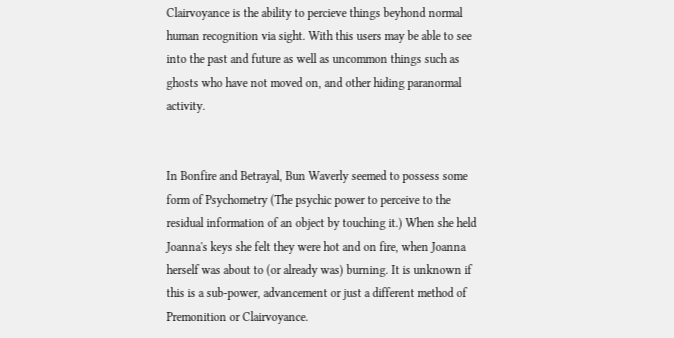Clairvoyance is the ability to percieve things beyhond normal human recognition via sight. With this users may be able to see into the past and future as well as uncommon things such as ghosts who have not moved on, and other hiding paranormal activity.


In Bonfire and Betrayal, Bun Waverly seemed to possess some form of Psychometry (The psychic power to perceive to the residual information of an object by touching it.) When she held Joanna's keys she felt they were hot and on fire, when Joanna herself was about to (or already was) burning. It is unknown if this is a sub-power, advancement or just a different method of Premonition or Clairvoyance.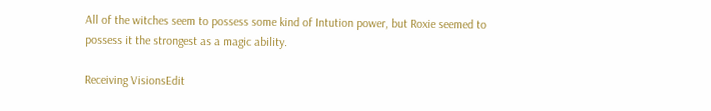All of the witches seem to possess some kind of Intution power, but Roxie seemed to possess it the strongest as a magic ability.

Receiving VisionsEdit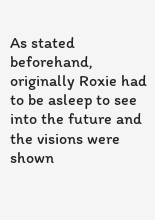As stated beforehand, originally Roxie had to be asleep to see into the future and the visions were shown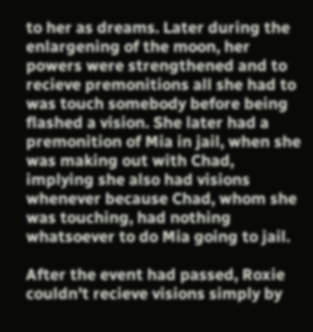to her as dreams. Later during the enlargening of the moon, her powers were strengthened and to recieve premonitions all she had to was touch somebody before being flashed a vision. She later had a premonition of Mia in jail, when she was making out with Chad, implying she also had visions whenever because Chad, whom she was touching, had nothing whatsoever to do Mia going to jail.

After the event had passed, Roxie couldn't recieve visions simply by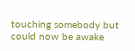touching somebody but could now be awake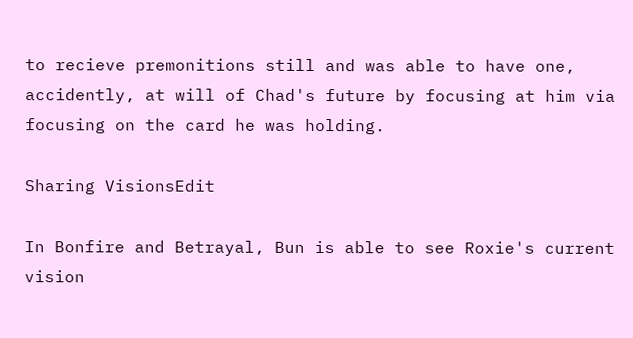to recieve premonitions still and was able to have one, accidently, at will of Chad's future by focusing at him via focusing on the card he was holding.

Sharing VisionsEdit

In Bonfire and Betrayal, Bun is able to see Roxie's current vision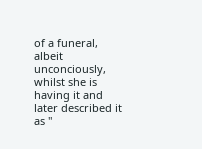of a funeral, albeit unconciously, whilst she is having it and later described it as "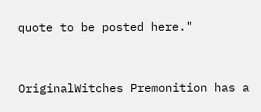quote to be posted here."


OriginalWitches Premonition has a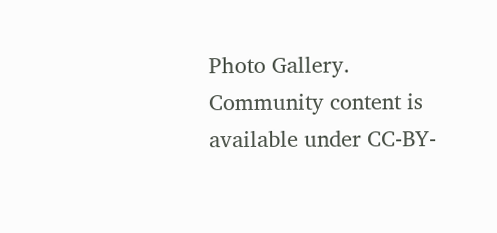Photo Gallery.
Community content is available under CC-BY-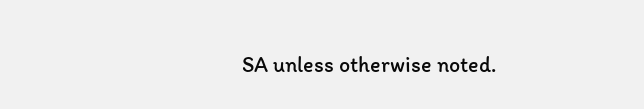SA unless otherwise noted.